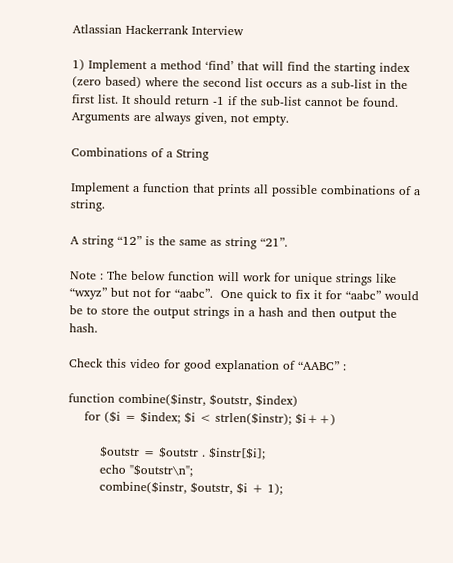Atlassian Hackerrank Interview

1) Implement a method ‘find’ that will find the starting index (zero based) where the second list occurs as a sub-list in the first list. It should return -1 if the sub-list cannot be found. Arguments are always given, not empty.

Combinations of a String

Implement a function that prints all possible combinations of a string.

A string “12” is the same as string “21”.

Note : The below function will work for unique strings like “wxyz” but not for “aabc”.  One quick to fix it for “aabc” would be to store the output strings in a hash and then output the hash.

Check this video for good explanation of “AABC” :

function combine($instr, $outstr, $index)
    for ($i = $index; $i < strlen($instr); $i++)

        $outstr = $outstr . $instr[$i];
        echo "$outstr\n";
        combine($instr, $outstr, $i + 1);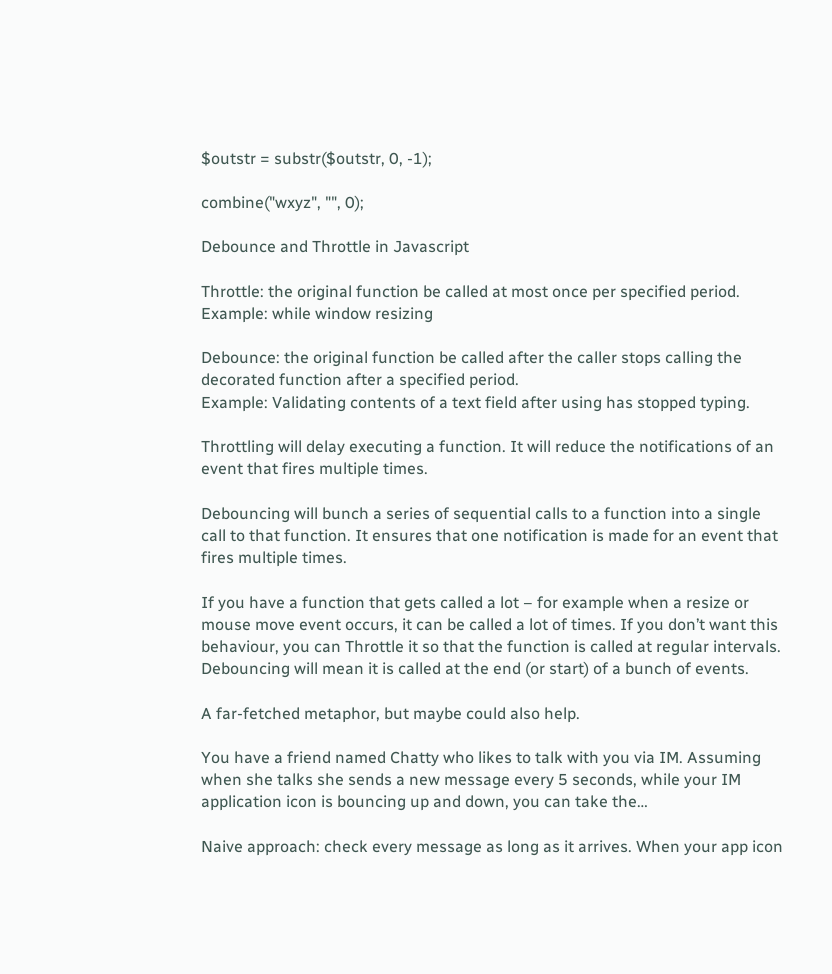$outstr = substr($outstr, 0, -1);

combine("wxyz", "", 0);

Debounce and Throttle in Javascript

Throttle: the original function be called at most once per specified period.
Example: while window resizing

Debounce: the original function be called after the caller stops calling the decorated function after a specified period.
Example: Validating contents of a text field after using has stopped typing.

Throttling will delay executing a function. It will reduce the notifications of an event that fires multiple times.

Debouncing will bunch a series of sequential calls to a function into a single call to that function. It ensures that one notification is made for an event that fires multiple times.

If you have a function that gets called a lot – for example when a resize or mouse move event occurs, it can be called a lot of times. If you don’t want this behaviour, you can Throttle it so that the function is called at regular intervals. Debouncing will mean it is called at the end (or start) of a bunch of events.

A far-fetched metaphor, but maybe could also help.

You have a friend named Chatty who likes to talk with you via IM. Assuming when she talks she sends a new message every 5 seconds, while your IM application icon is bouncing up and down, you can take the…

Naive approach: check every message as long as it arrives. When your app icon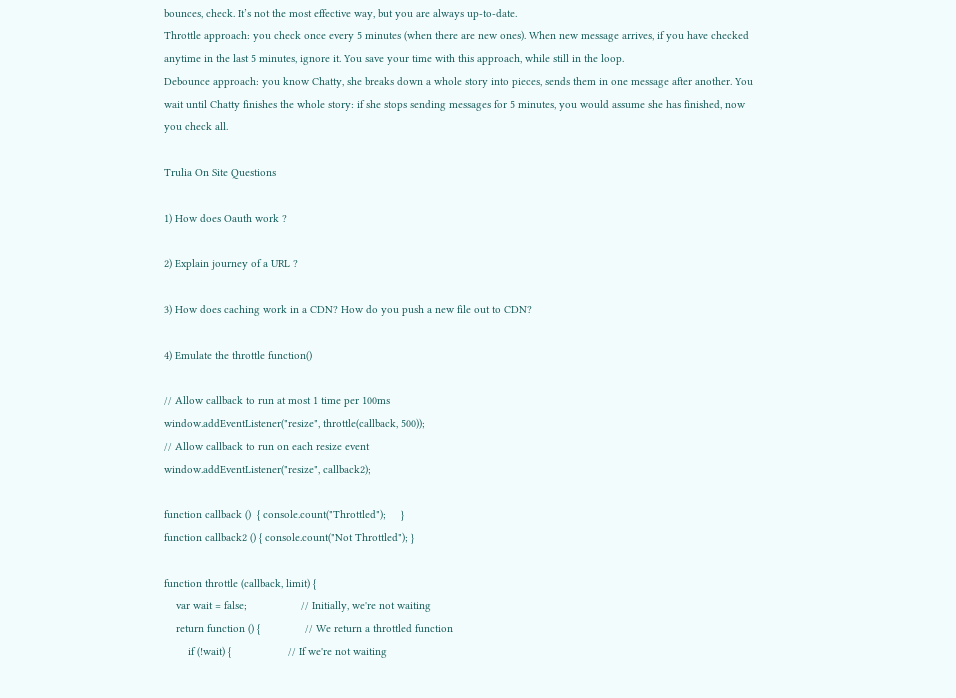bounces, check. It’s not the most effective way, but you are always up-to-date.
Throttle approach: you check once every 5 minutes (when there are new ones). When new message arrives, if you have checked anytime in the last 5 minutes, ignore it. You save your time with this approach, while still in the loop.
Debounce approach: you know Chatty, she breaks down a whole story into pieces, sends them in one message after another. You wait until Chatty finishes the whole story: if she stops sending messages for 5 minutes, you would assume she has finished, now you check all.

Trulia On Site Questions

1) How does Oauth work ?

2) Explain journey of a URL ?

3) How does caching work in a CDN? How do you push a new file out to CDN?

4) Emulate the throttle function()

// Allow callback to run at most 1 time per 100ms
window.addEventListener("resize", throttle(callback, 500));
// Allow callback to run on each resize event
window.addEventListener("resize", callback2);

function callback ()  { console.count("Throttled");     }
function callback2 () { console.count("Not Throttled"); }

function throttle (callback, limit) {
    var wait = false;                  // Initially, we're not waiting
    return function () {               // We return a throttled function
        if (!wait) {                   // If we're not waiting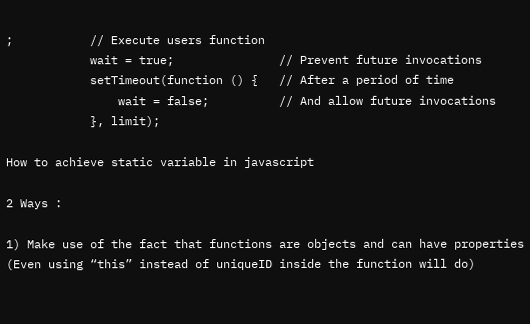;           // Execute users function
            wait = true;               // Prevent future invocations
            setTimeout(function () {   // After a period of time
                wait = false;          // And allow future invocations
            }, limit);

How to achieve static variable in javascript

2 Ways :

1) Make use of the fact that functions are objects and can have properties
(Even using “this” instead of uniqueID inside the function will do)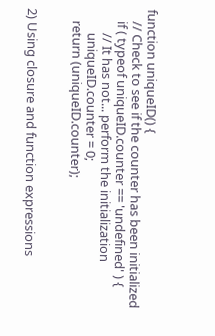function uniqueID() {
    // Check to see if the counter has been initialized
    if ( typeof uniqueID.counter == 'undefined' ) {
        // It has not... perform the initialization
        uniqueID.counter = 0;
    return (uniqueID.counter);


2) Using closure and function expressions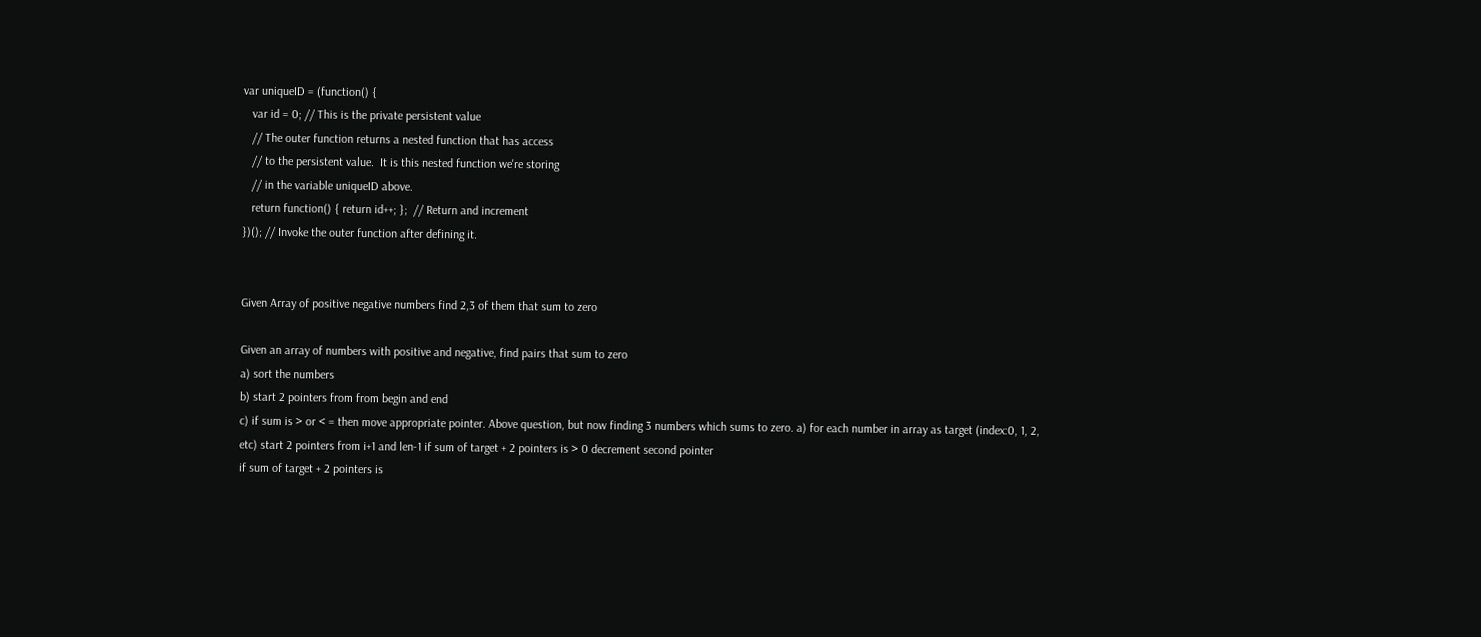var uniqueID = (function() {
   var id = 0; // This is the private persistent value
   // The outer function returns a nested function that has access
   // to the persistent value.  It is this nested function we're storing
   // in the variable uniqueID above.
   return function() { return id++; };  // Return and increment
})(); // Invoke the outer function after defining it.


Given Array of positive negative numbers find 2,3 of them that sum to zero

Given an array of numbers with positive and negative, find pairs that sum to zero
a) sort the numbers
b) start 2 pointers from from begin and end
c) if sum is > or < = then move appropriate pointer. Above question, but now finding 3 numbers which sums to zero. a) for each number in array as target (index:0, 1, 2, etc) start 2 pointers from i+1 and len-1 if sum of target + 2 pointers is > 0 decrement second pointer
if sum of target + 2 pointers is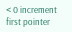< 0 increment first pointer